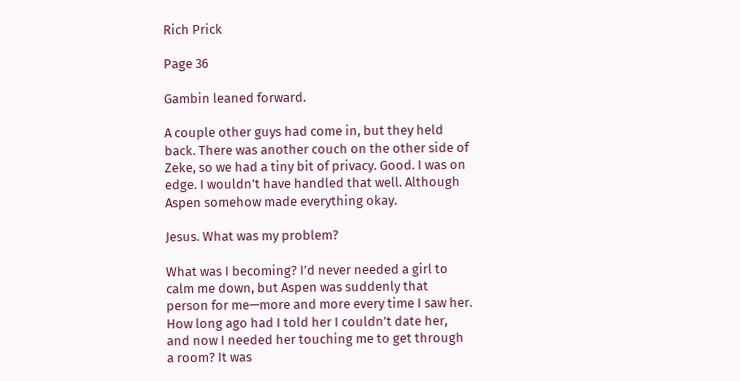Rich Prick

Page 36

Gambin leaned forward.

A couple other guys had come in, but they held back. There was another couch on the other side of Zeke, so we had a tiny bit of privacy. Good. I was on edge. I wouldn’t have handled that well. Although Aspen somehow made everything okay.

Jesus. What was my problem?

What was I becoming? I’d never needed a girl to calm me down, but Aspen was suddenly that person for me—more and more every time I saw her. How long ago had I told her I couldn’t date her, and now I needed her touching me to get through a room? It was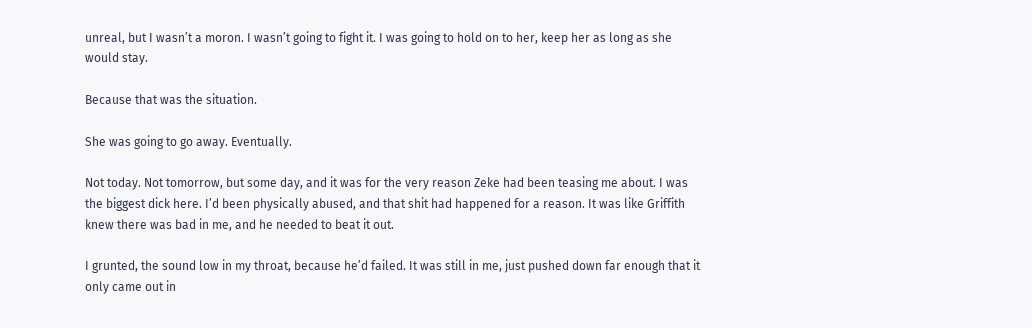unreal, but I wasn’t a moron. I wasn’t going to fight it. I was going to hold on to her, keep her as long as she would stay.

Because that was the situation.

She was going to go away. Eventually.

Not today. Not tomorrow, but some day, and it was for the very reason Zeke had been teasing me about. I was the biggest dick here. I’d been physically abused, and that shit had happened for a reason. It was like Griffith knew there was bad in me, and he needed to beat it out.

I grunted, the sound low in my throat, because he’d failed. It was still in me, just pushed down far enough that it only came out in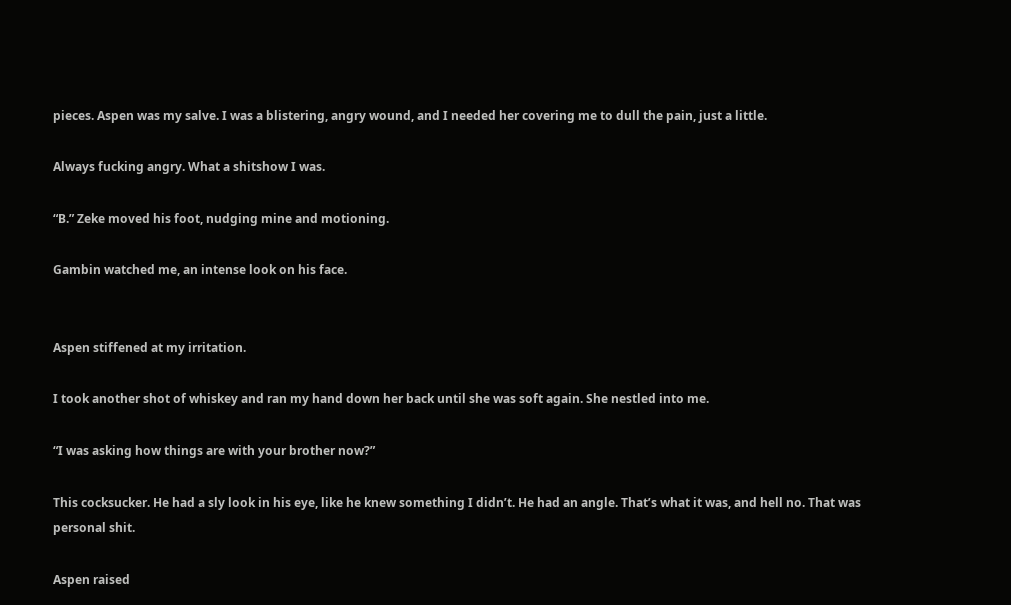pieces. Aspen was my salve. I was a blistering, angry wound, and I needed her covering me to dull the pain, just a little.

Always fucking angry. What a shitshow I was.

“B.” Zeke moved his foot, nudging mine and motioning.

Gambin watched me, an intense look on his face.


Aspen stiffened at my irritation.

I took another shot of whiskey and ran my hand down her back until she was soft again. She nestled into me.

“I was asking how things are with your brother now?”

This cocksucker. He had a sly look in his eye, like he knew something I didn’t. He had an angle. That’s what it was, and hell no. That was personal shit.

Aspen raised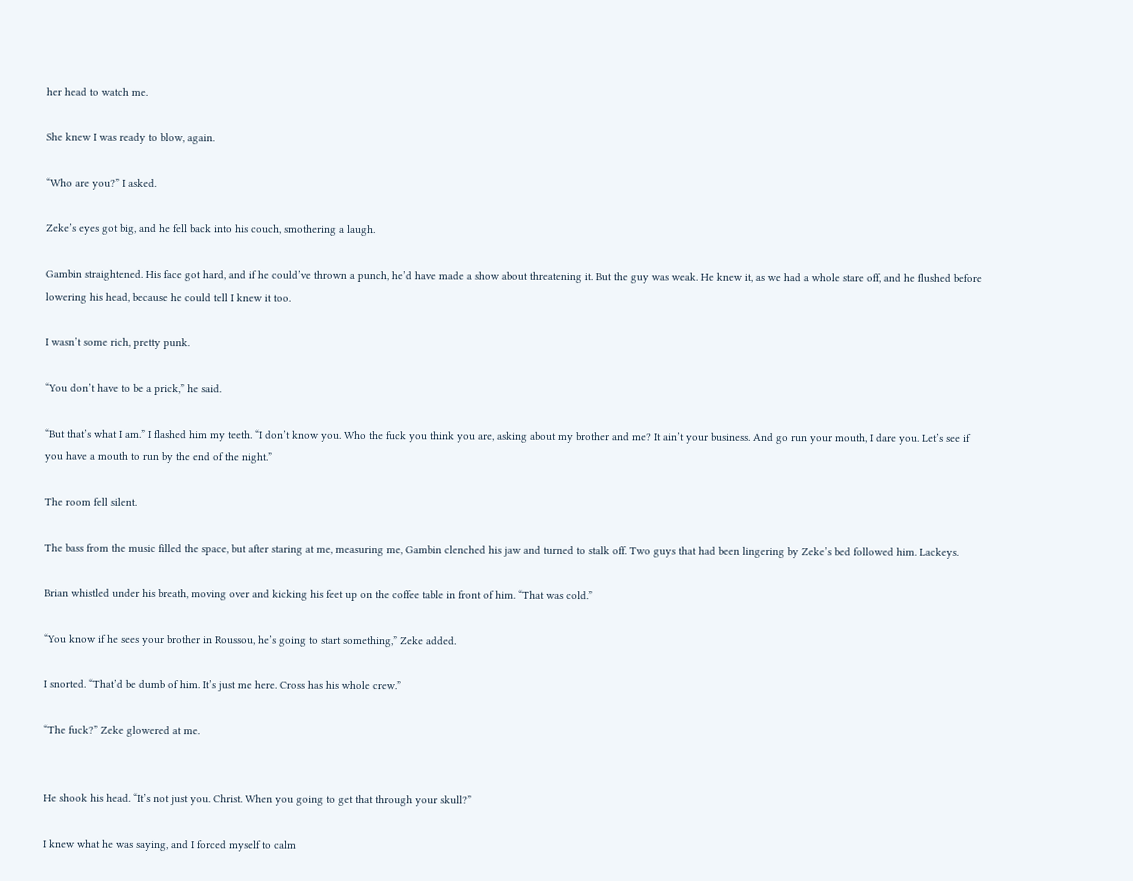her head to watch me.

She knew I was ready to blow, again.

“Who are you?” I asked.

Zeke’s eyes got big, and he fell back into his couch, smothering a laugh.

Gambin straightened. His face got hard, and if he could’ve thrown a punch, he’d have made a show about threatening it. But the guy was weak. He knew it, as we had a whole stare off, and he flushed before lowering his head, because he could tell I knew it too.

I wasn’t some rich, pretty punk.

“You don’t have to be a prick,” he said.

“But that’s what I am.” I flashed him my teeth. “I don’t know you. Who the fuck you think you are, asking about my brother and me? It ain’t your business. And go run your mouth, I dare you. Let’s see if you have a mouth to run by the end of the night.”

The room fell silent.

The bass from the music filled the space, but after staring at me, measuring me, Gambin clenched his jaw and turned to stalk off. Two guys that had been lingering by Zeke’s bed followed him. Lackeys.

Brian whistled under his breath, moving over and kicking his feet up on the coffee table in front of him. “That was cold.”

“You know if he sees your brother in Roussou, he’s going to start something,” Zeke added.

I snorted. “That’d be dumb of him. It’s just me here. Cross has his whole crew.”

“The fuck?” Zeke glowered at me.


He shook his head. “It’s not just you. Christ. When you going to get that through your skull?”

I knew what he was saying, and I forced myself to calm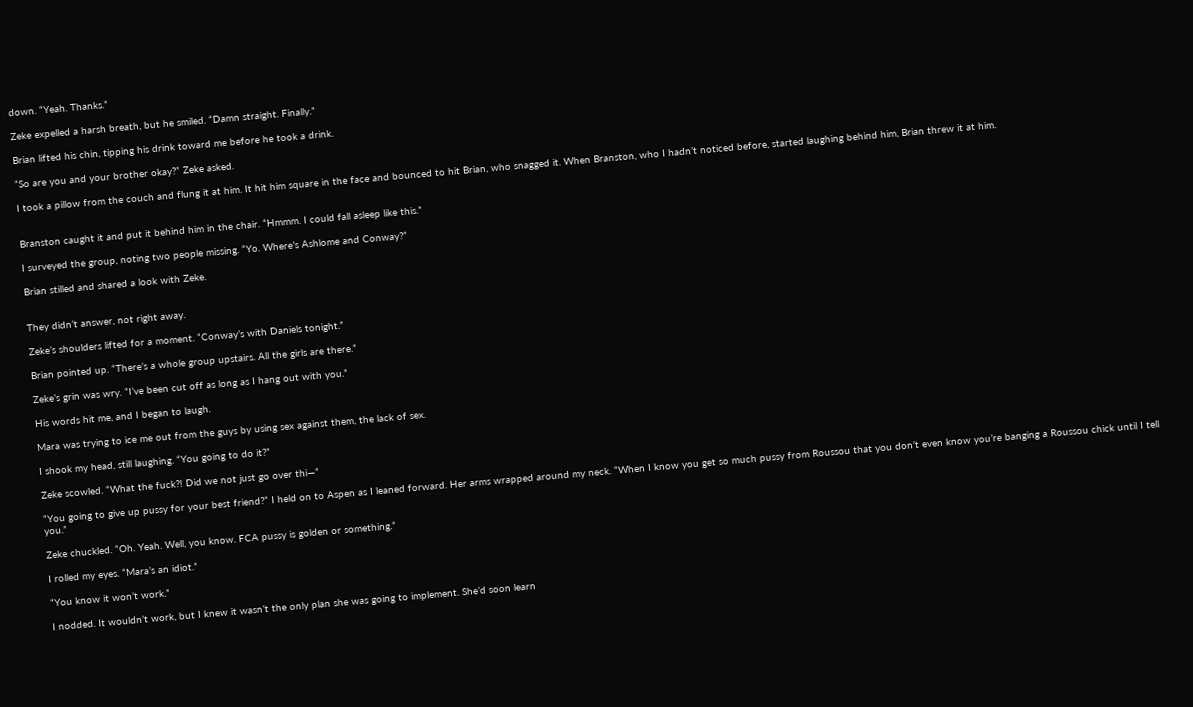down. “Yeah. Thanks.”

Zeke expelled a harsh breath, but he smiled. “Damn straight. Finally.”

Brian lifted his chin, tipping his drink toward me before he took a drink.

“So are you and your brother okay?” Zeke asked.

I took a pillow from the couch and flung it at him. It hit him square in the face and bounced to hit Brian, who snagged it. When Branston, who I hadn’t noticed before, started laughing behind him, Brian threw it at him.


Branston caught it and put it behind him in the chair. “Hmmm. I could fall asleep like this.”

I surveyed the group, noting two people missing. “Yo. Where’s Ashlome and Conway?”

Brian stilled and shared a look with Zeke.


They didn’t answer, not right away.

Zeke’s shoulders lifted for a moment. “Conway’s with Daniels tonight.”

Brian pointed up. “There’s a whole group upstairs. All the girls are there.”

Zeke’s grin was wry. “I’ve been cut off as long as I hang out with you.”

His words hit me, and I began to laugh.

Mara was trying to ice me out from the guys by using sex against them, the lack of sex.

I shook my head, still laughing. “You going to do it?”

Zeke scowled. “What the fuck?! Did we not just go over thi—”

“You going to give up pussy for your best friend?” I held on to Aspen as I leaned forward. Her arms wrapped around my neck. “When I know you get so much pussy from Roussou that you don’t even know you’re banging a Roussou chick until I tell you.”

Zeke chuckled. “Oh. Yeah. Well, you know. FCA pussy is golden or something.”

I rolled my eyes. “Mara’s an idiot.”

“You know it won’t work.”

I nodded. It wouldn’t work, but I knew it wasn’t the only plan she was going to implement. She’d soon learn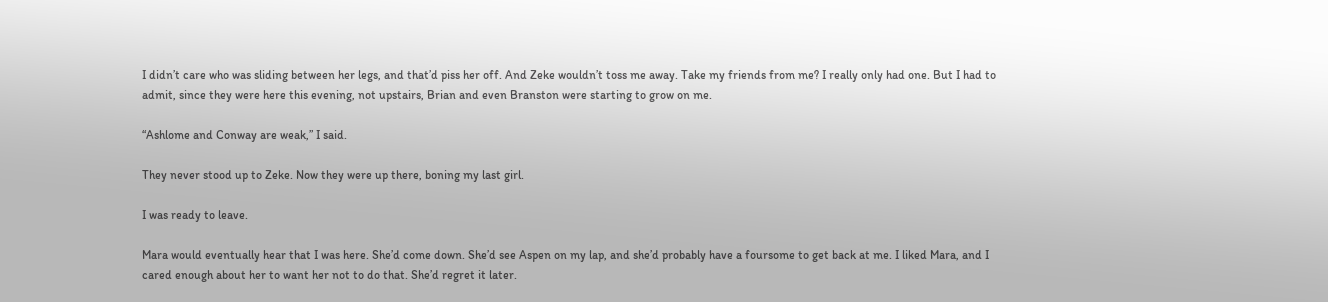I didn’t care who was sliding between her legs, and that’d piss her off. And Zeke wouldn’t toss me away. Take my friends from me? I really only had one. But I had to admit, since they were here this evening, not upstairs, Brian and even Branston were starting to grow on me.

“Ashlome and Conway are weak,” I said.

They never stood up to Zeke. Now they were up there, boning my last girl.

I was ready to leave.

Mara would eventually hear that I was here. She’d come down. She’d see Aspen on my lap, and she’d probably have a foursome to get back at me. I liked Mara, and I cared enough about her to want her not to do that. She’d regret it later.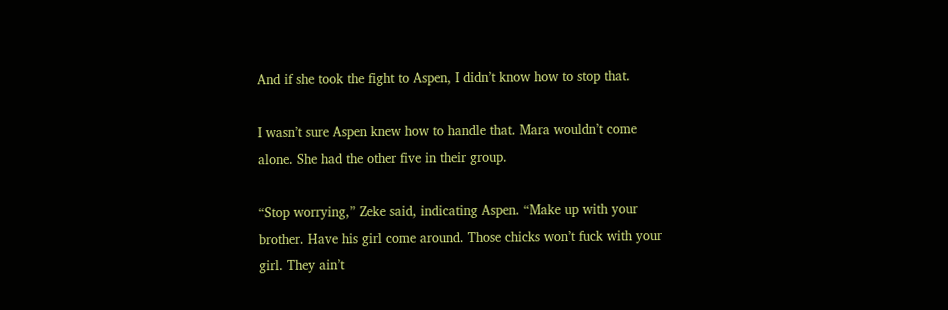And if she took the fight to Aspen, I didn’t know how to stop that.

I wasn’t sure Aspen knew how to handle that. Mara wouldn’t come alone. She had the other five in their group.

“Stop worrying,” Zeke said, indicating Aspen. “Make up with your brother. Have his girl come around. Those chicks won’t fuck with your girl. They ain’t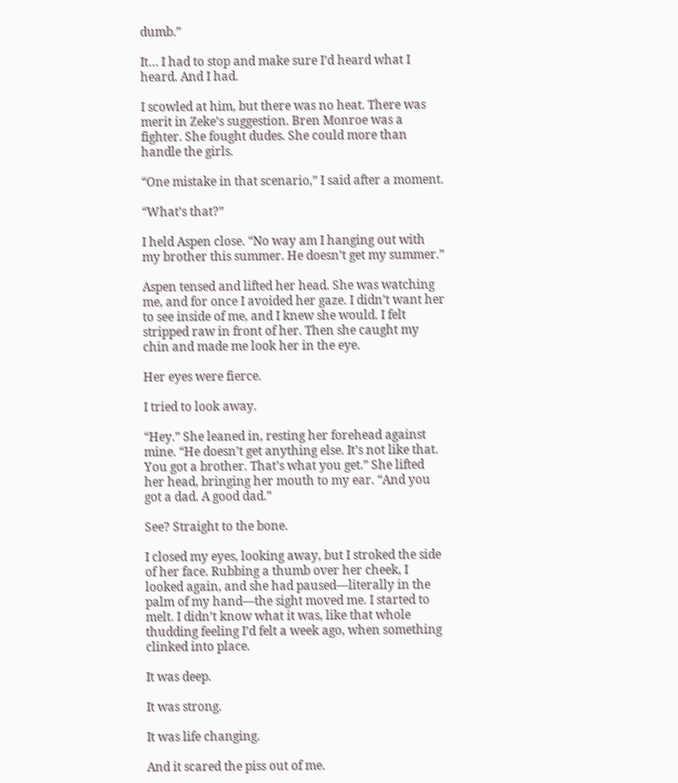dumb.”

It… I had to stop and make sure I’d heard what I heard. And I had.

I scowled at him, but there was no heat. There was merit in Zeke’s suggestion. Bren Monroe was a fighter. She fought dudes. She could more than handle the girls.

“One mistake in that scenario,” I said after a moment.

“What’s that?”

I held Aspen close. “No way am I hanging out with my brother this summer. He doesn’t get my summer.”

Aspen tensed and lifted her head. She was watching me, and for once I avoided her gaze. I didn’t want her to see inside of me, and I knew she would. I felt stripped raw in front of her. Then she caught my chin and made me look her in the eye.

Her eyes were fierce.

I tried to look away.

“Hey.” She leaned in, resting her forehead against mine. “He doesn’t get anything else. It’s not like that. You got a brother. That’s what you get.” She lifted her head, bringing her mouth to my ear. “And you got a dad. A good dad.”

See? Straight to the bone.

I closed my eyes, looking away, but I stroked the side of her face. Rubbing a thumb over her cheek, I looked again, and she had paused—literally in the palm of my hand—the sight moved me. I started to melt. I didn’t know what it was, like that whole thudding feeling I’d felt a week ago, when something clinked into place.

It was deep.

It was strong.

It was life changing.

And it scared the piss out of me.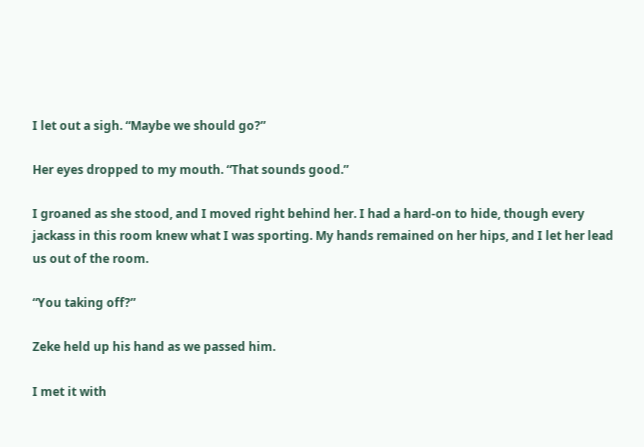I let out a sigh. “Maybe we should go?”

Her eyes dropped to my mouth. “That sounds good.”

I groaned as she stood, and I moved right behind her. I had a hard-on to hide, though every jackass in this room knew what I was sporting. My hands remained on her hips, and I let her lead us out of the room.

“You taking off?”

Zeke held up his hand as we passed him.

I met it with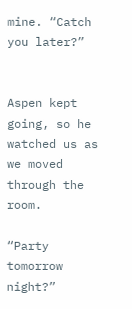mine. “Catch you later?”


Aspen kept going, so he watched us as we moved through the room.

“Party tomorrow night?”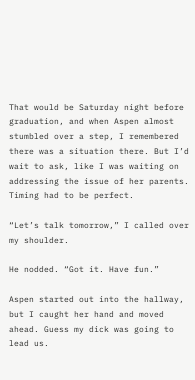That would be Saturday night before graduation, and when Aspen almost stumbled over a step, I remembered there was a situation there. But I’d wait to ask, like I was waiting on addressing the issue of her parents. Timing had to be perfect.

“Let’s talk tomorrow,” I called over my shoulder.

He nodded. “Got it. Have fun.”

Aspen started out into the hallway, but I caught her hand and moved ahead. Guess my dick was going to lead us.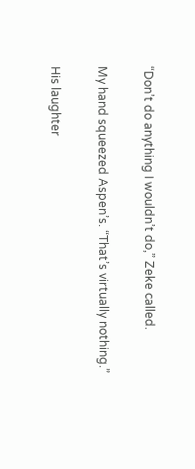“Don’t do anything I wouldn’t do,” Zeke called.

My hand squeezed Aspen’s. “That’s virtually nothing.”

His laughter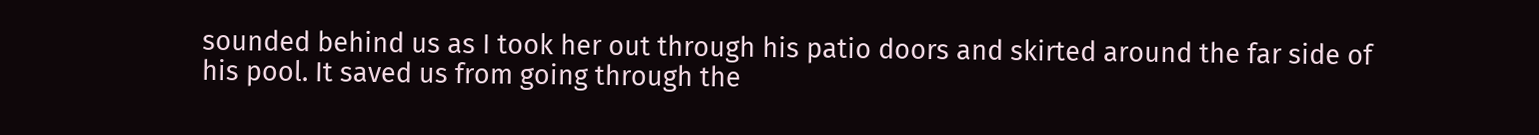sounded behind us as I took her out through his patio doors and skirted around the far side of his pool. It saved us from going through the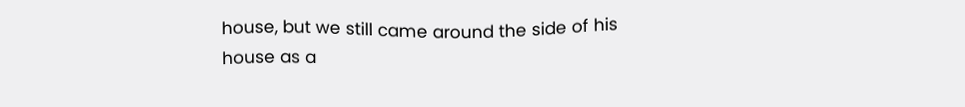house, but we still came around the side of his house as a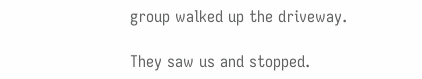group walked up the driveway.

They saw us and stopped.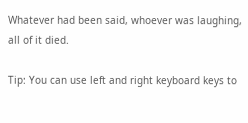Whatever had been said, whoever was laughing, all of it died.

Tip: You can use left and right keyboard keys to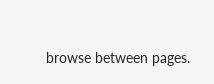browse between pages.